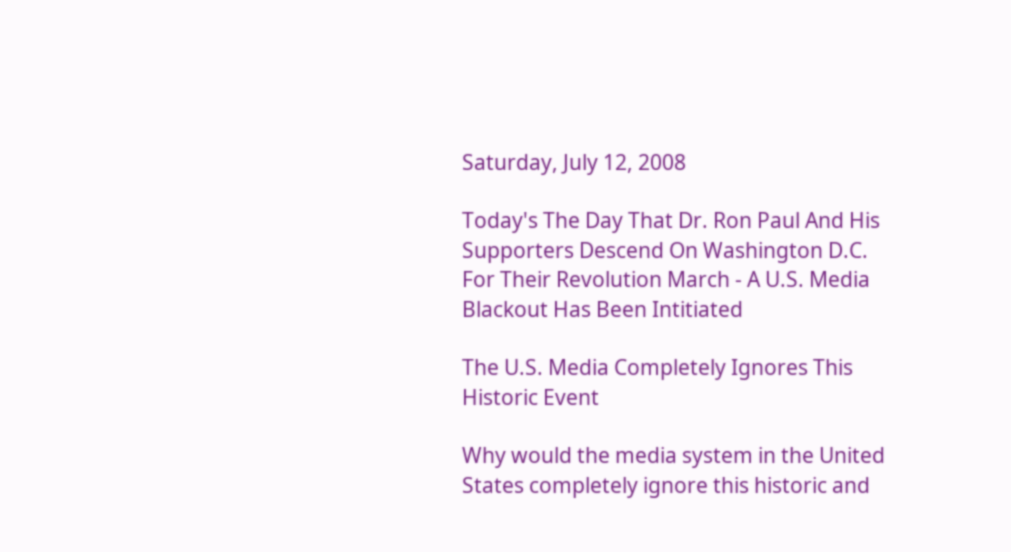Saturday, July 12, 2008

Today's The Day That Dr. Ron Paul And His Supporters Descend On Washington D.C. For Their Revolution March - A U.S. Media Blackout Has Been Intitiated

The U.S. Media Completely Ignores This Historic Event

Why would the media system in the United States completely ignore this historic and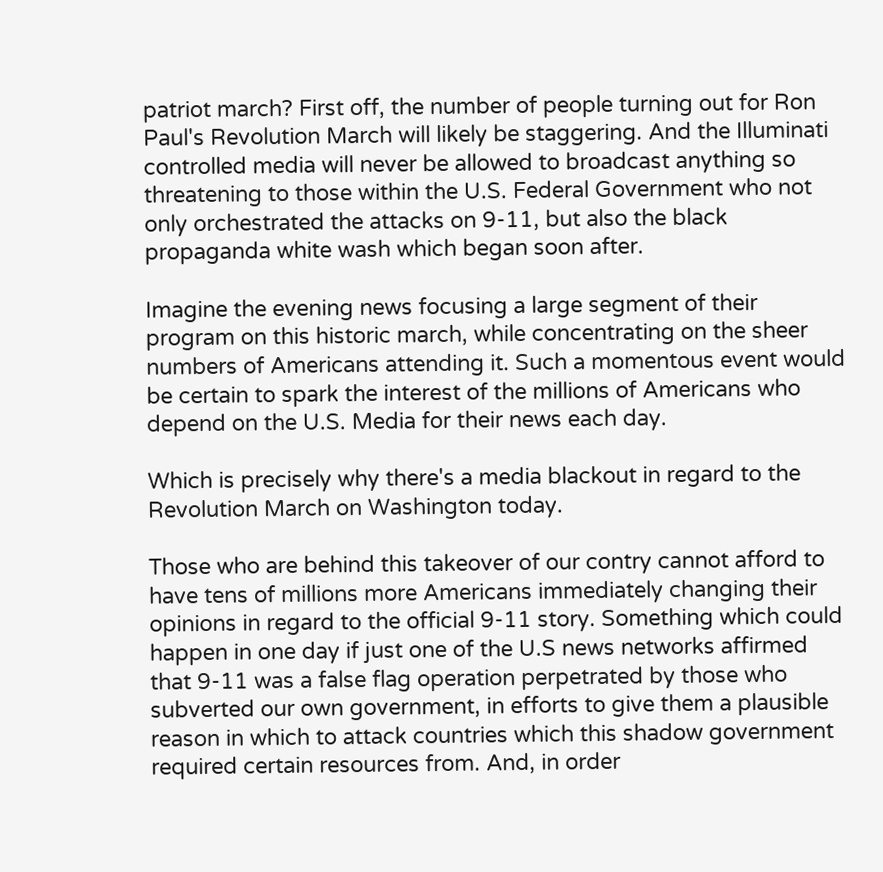patriot march? First off, the number of people turning out for Ron Paul's Revolution March will likely be staggering. And the Illuminati controlled media will never be allowed to broadcast anything so threatening to those within the U.S. Federal Government who not only orchestrated the attacks on 9-11, but also the black propaganda white wash which began soon after.

Imagine the evening news focusing a large segment of their program on this historic march, while concentrating on the sheer numbers of Americans attending it. Such a momentous event would be certain to spark the interest of the millions of Americans who depend on the U.S. Media for their news each day.

Which is precisely why there's a media blackout in regard to the Revolution March on Washington today.

Those who are behind this takeover of our contry cannot afford to have tens of millions more Americans immediately changing their opinions in regard to the official 9-11 story. Something which could happen in one day if just one of the U.S news networks affirmed that 9-11 was a false flag operation perpetrated by those who subverted our own government, in efforts to give them a plausible reason in which to attack countries which this shadow government required certain resources from. And, in order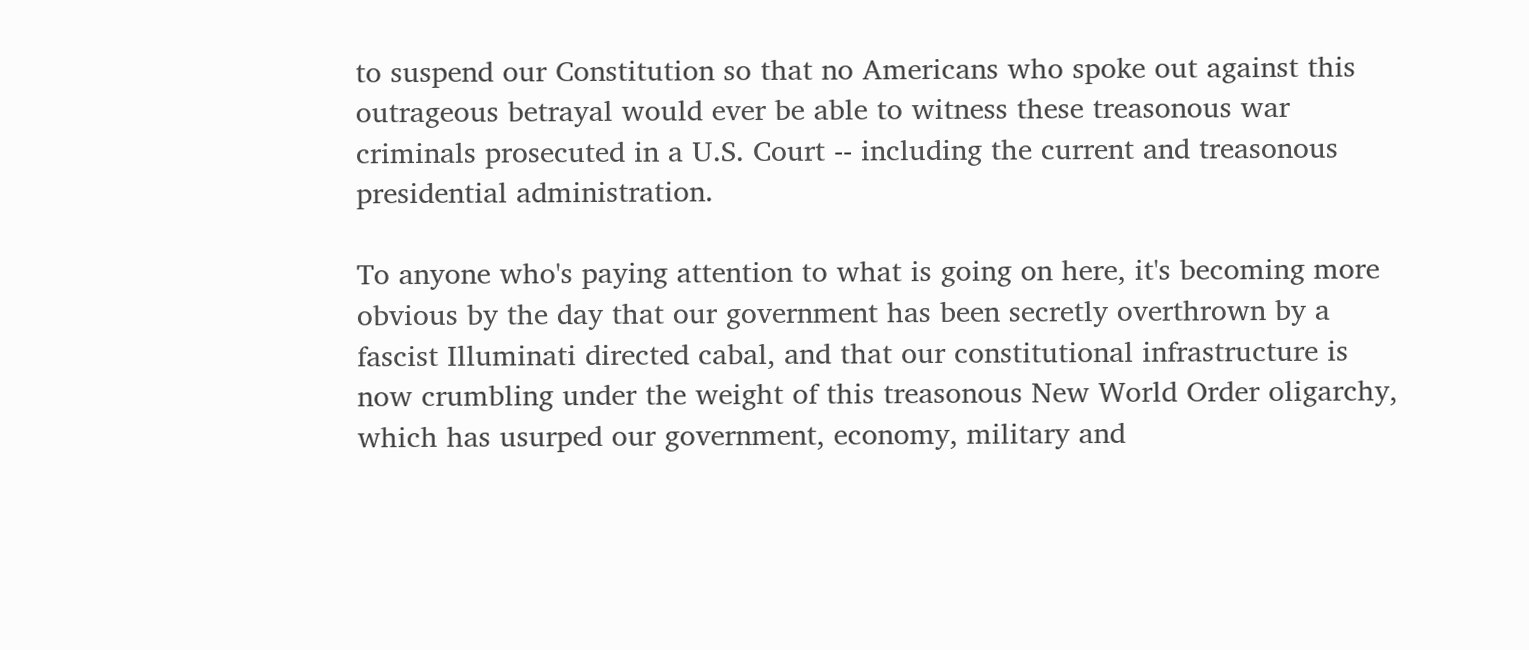to suspend our Constitution so that no Americans who spoke out against this outrageous betrayal would ever be able to witness these treasonous war criminals prosecuted in a U.S. Court -- including the current and treasonous presidential administration.

To anyone who's paying attention to what is going on here, it's becoming more obvious by the day that our government has been secretly overthrown by a fascist Illuminati directed cabal, and that our constitutional infrastructure is now crumbling under the weight of this treasonous New World Order oligarchy, which has usurped our government, economy, military and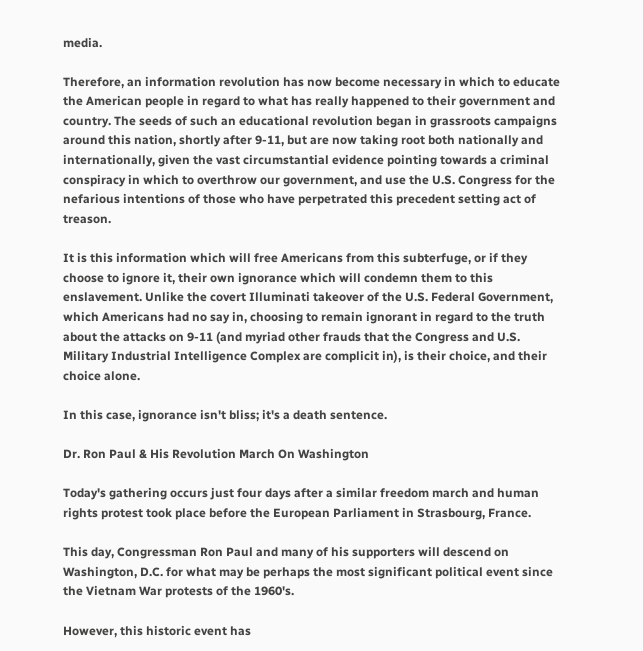media.

Therefore, an information revolution has now become necessary in which to educate the American people in regard to what has really happened to their government and country. The seeds of such an educational revolution began in grassroots campaigns around this nation, shortly after 9-11, but are now taking root both nationally and internationally, given the vast circumstantial evidence pointing towards a criminal conspiracy in which to overthrow our government, and use the U.S. Congress for the nefarious intentions of those who have perpetrated this precedent setting act of treason.

It is this information which will free Americans from this subterfuge, or if they choose to ignore it, their own ignorance which will condemn them to this enslavement. Unlike the covert Illuminati takeover of the U.S. Federal Government, which Americans had no say in, choosing to remain ignorant in regard to the truth about the attacks on 9-11 (and myriad other frauds that the Congress and U.S. Military Industrial Intelligence Complex are complicit in), is their choice, and their choice alone.

In this case, ignorance isn't bliss; it's a death sentence.

Dr. Ron Paul & His Revolution March On Washington

Today's gathering occurs just four days after a similar freedom march and human rights protest took place before the European Parliament in Strasbourg, France.

This day, Congressman Ron Paul and many of his supporters will descend on Washington, D.C. for what may be perhaps the most significant political event since the Vietnam War protests of the 1960's.

However, this historic event has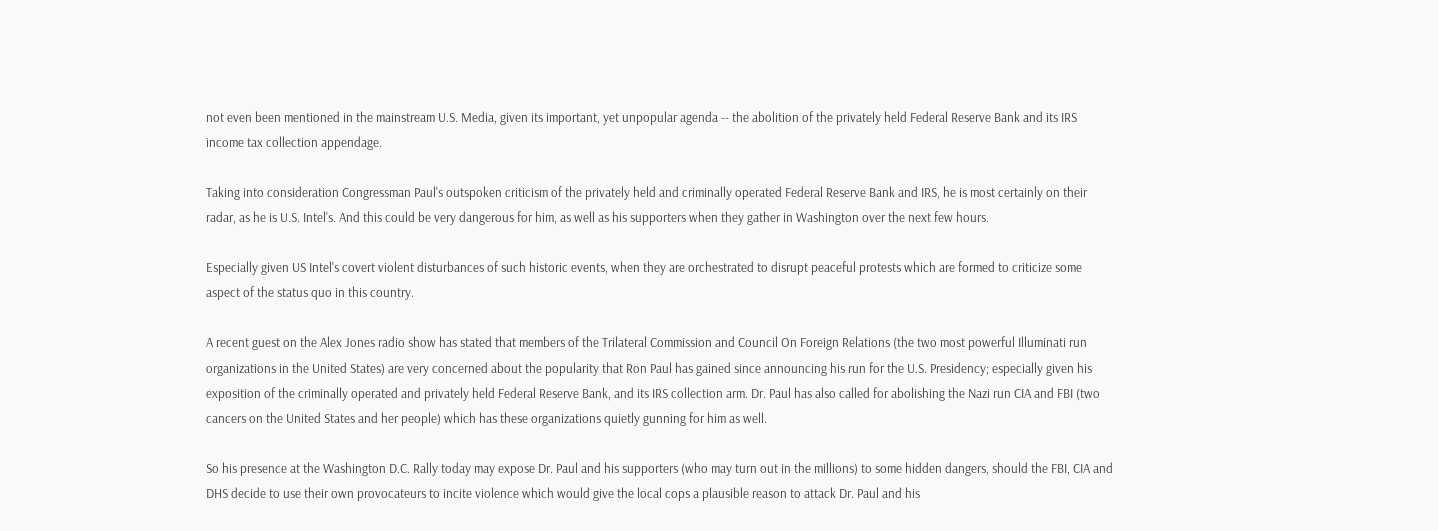not even been mentioned in the mainstream U.S. Media, given its important, yet unpopular agenda -- the abolition of the privately held Federal Reserve Bank and its IRS income tax collection appendage.

Taking into consideration Congressman Paul's outspoken criticism of the privately held and criminally operated Federal Reserve Bank and IRS, he is most certainly on their radar, as he is U.S. Intel's. And this could be very dangerous for him, as well as his supporters when they gather in Washington over the next few hours.

Especially given US Intel's covert violent disturbances of such historic events, when they are orchestrated to disrupt peaceful protests which are formed to criticize some aspect of the status quo in this country.

A recent guest on the Alex Jones radio show has stated that members of the Trilateral Commission and Council On Foreign Relations (the two most powerful Illuminati run organizations in the United States) are very concerned about the popularity that Ron Paul has gained since announcing his run for the U.S. Presidency; especially given his exposition of the criminally operated and privately held Federal Reserve Bank, and its IRS collection arm. Dr. Paul has also called for abolishing the Nazi run CIA and FBI (two cancers on the United States and her people) which has these organizations quietly gunning for him as well.

So his presence at the Washington D.C. Rally today may expose Dr. Paul and his supporters (who may turn out in the millions) to some hidden dangers, should the FBI, CIA and DHS decide to use their own provocateurs to incite violence which would give the local cops a plausible reason to attack Dr. Paul and his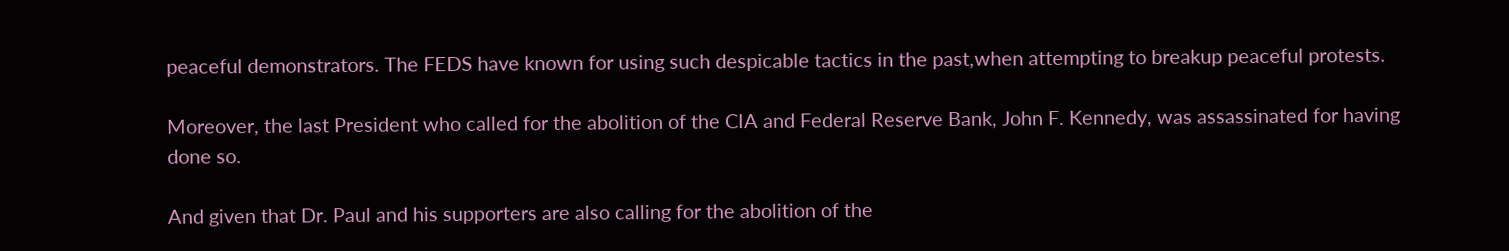peaceful demonstrators. The FEDS have known for using such despicable tactics in the past,when attempting to breakup peaceful protests.

Moreover, the last President who called for the abolition of the CIA and Federal Reserve Bank, John F. Kennedy, was assassinated for having done so.

And given that Dr. Paul and his supporters are also calling for the abolition of the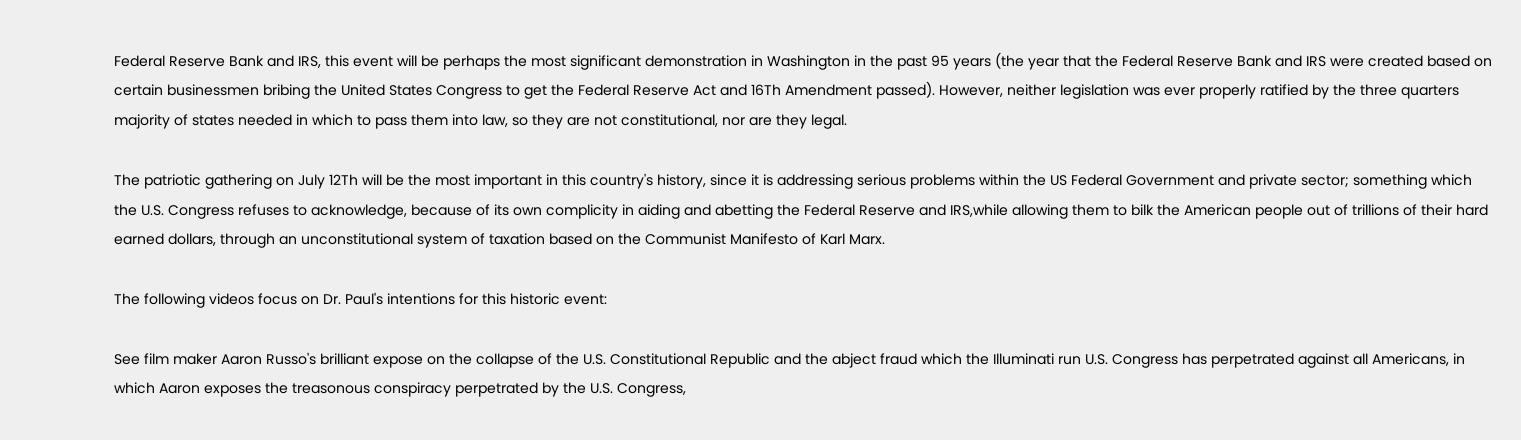Federal Reserve Bank and IRS, this event will be perhaps the most significant demonstration in Washington in the past 95 years (the year that the Federal Reserve Bank and IRS were created based on certain businessmen bribing the United States Congress to get the Federal Reserve Act and 16Th Amendment passed). However, neither legislation was ever properly ratified by the three quarters majority of states needed in which to pass them into law, so they are not constitutional, nor are they legal.

The patriotic gathering on July 12Th will be the most important in this country's history, since it is addressing serious problems within the US Federal Government and private sector; something which the U.S. Congress refuses to acknowledge, because of its own complicity in aiding and abetting the Federal Reserve and IRS,while allowing them to bilk the American people out of trillions of their hard earned dollars, through an unconstitutional system of taxation based on the Communist Manifesto of Karl Marx.

The following videos focus on Dr. Paul's intentions for this historic event:

See film maker Aaron Russo's brilliant expose on the collapse of the U.S. Constitutional Republic and the abject fraud which the Illuminati run U.S. Congress has perpetrated against all Americans, in which Aaron exposes the treasonous conspiracy perpetrated by the U.S. Congress,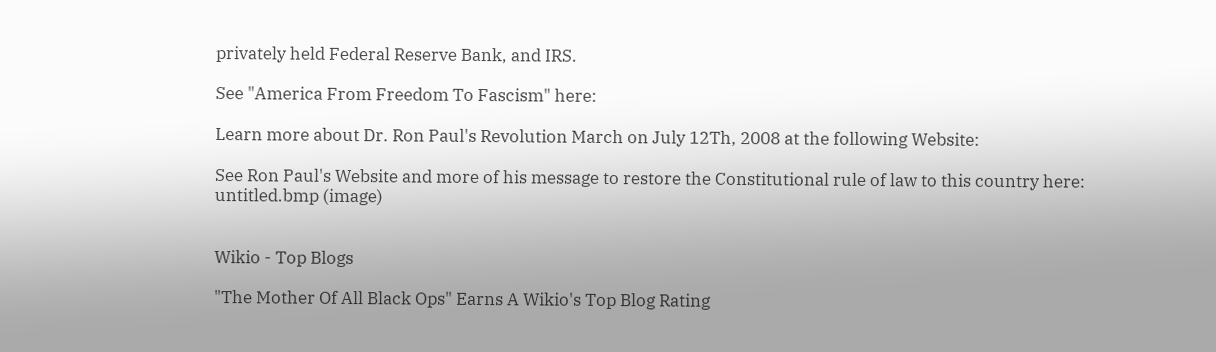privately held Federal Reserve Bank, and IRS.

See "America From Freedom To Fascism" here:

Learn more about Dr. Ron Paul's Revolution March on July 12Th, 2008 at the following Website:

See Ron Paul's Website and more of his message to restore the Constitutional rule of law to this country here:
untitled.bmp (image)


Wikio - Top Blogs

"The Mother Of All Black Ops" Earns A Wikio's Top Blog Rating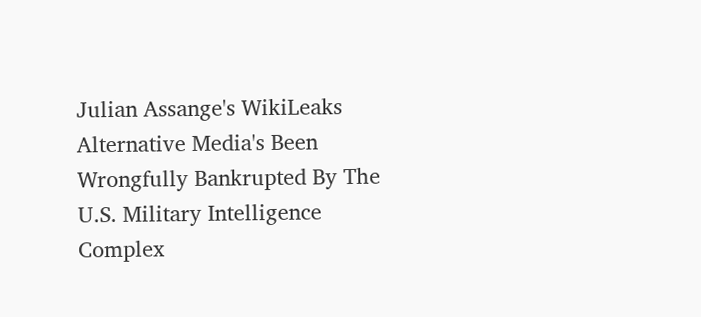Julian Assange's WikiLeaks Alternative Media's Been Wrongfully Bankrupted By The U.S. Military Intelligence Complex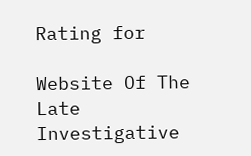Rating for

Website Of The Late Investigative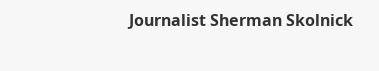Journalist Sherman Skolnick